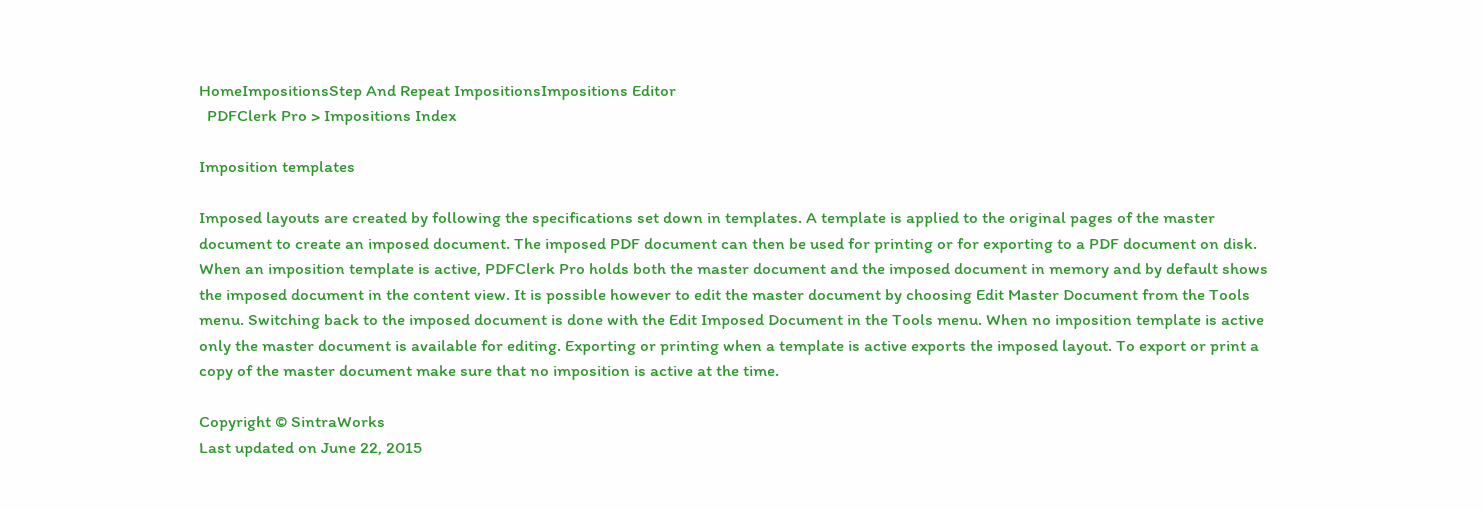HomeImpositionsStep And Repeat ImpositionsImpositions Editor
  PDFClerk Pro > Impositions Index

Imposition templates

Imposed layouts are created by following the specifications set down in templates. A template is applied to the original pages of the master document to create an imposed document. The imposed PDF document can then be used for printing or for exporting to a PDF document on disk. When an imposition template is active, PDFClerk Pro holds both the master document and the imposed document in memory and by default shows the imposed document in the content view. It is possible however to edit the master document by choosing Edit Master Document from the Tools menu. Switching back to the imposed document is done with the Edit Imposed Document in the Tools menu. When no imposition template is active only the master document is available for editing. Exporting or printing when a template is active exports the imposed layout. To export or print a copy of the master document make sure that no imposition is active at the time.

Copyright © SintraWorks
Last updated on June 22, 2015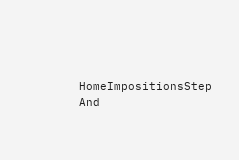HomeImpositionsStep And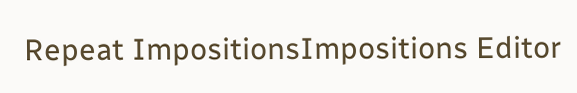Repeat ImpositionsImpositions Editor